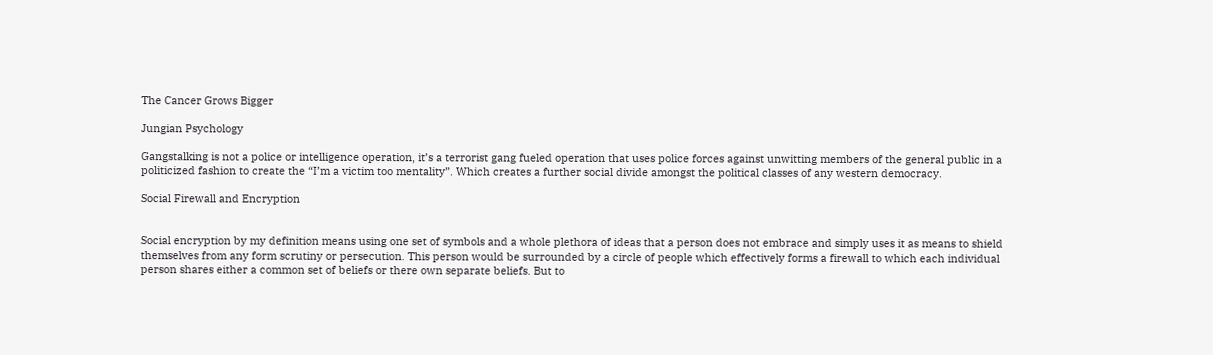The Cancer Grows Bigger

Jungian Psychology

Gangstalking is not a police or intelligence operation, it’s a terrorist gang fueled operation that uses police forces against unwitting members of the general public in a politicized fashion to create the “I’m a victim too mentality”. Which creates a further social divide amongst the political classes of any western democracy.

Social Firewall and Encryption


Social encryption by my definition means using one set of symbols and a whole plethora of ideas that a person does not embrace and simply uses it as means to shield themselves from any form scrutiny or persecution. This person would be surrounded by a circle of people which effectively forms a firewall to which each individual person shares either a common set of beliefs or there own separate beliefs. But to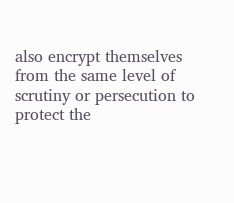also encrypt themselves from the same level of scrutiny or persecution to protect the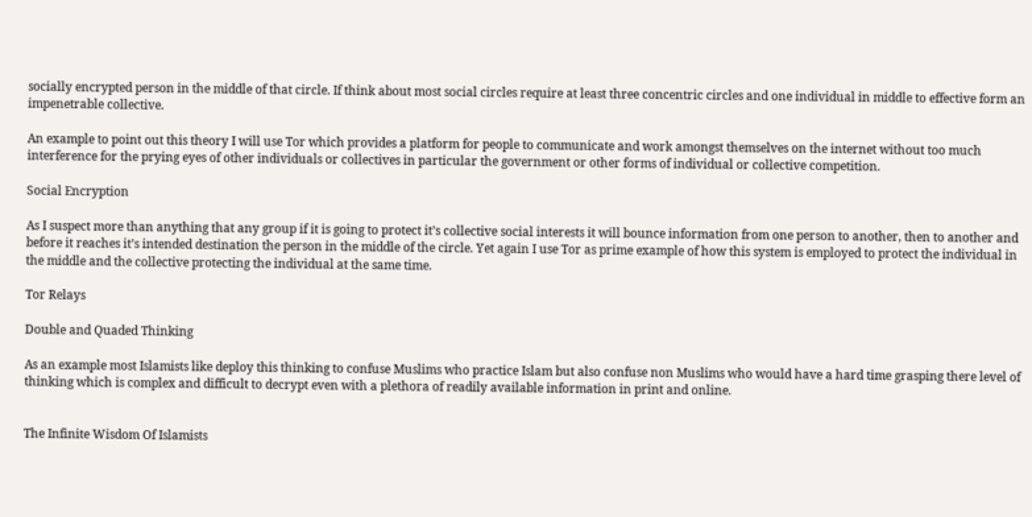socially encrypted person in the middle of that circle. If think about most social circles require at least three concentric circles and one individual in middle to effective form an impenetrable collective.

An example to point out this theory I will use Tor which provides a platform for people to communicate and work amongst themselves on the internet without too much interference for the prying eyes of other individuals or collectives in particular the government or other forms of individual or collective competition.

Social Encryption

As I suspect more than anything that any group if it is going to protect it’s collective social interests it will bounce information from one person to another, then to another and before it reaches it’s intended destination the person in the middle of the circle. Yet again I use Tor as prime example of how this system is employed to protect the individual in the middle and the collective protecting the individual at the same time.

Tor Relays

Double and Quaded Thinking

As an example most Islamists like deploy this thinking to confuse Muslims who practice Islam but also confuse non Muslims who would have a hard time grasping there level of thinking which is complex and difficult to decrypt even with a plethora of readily available information in print and online.


The Infinite Wisdom Of Islamists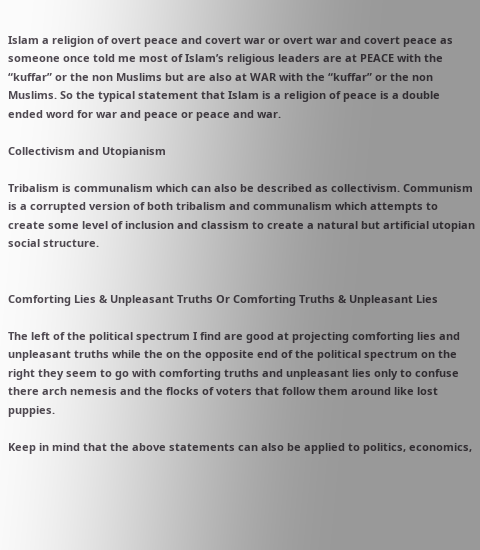Islam a religion of overt peace and covert war or overt war and covert peace as someone once told me most of Islam’s religious leaders are at PEACE with the “kuffar” or the non Muslims but are also at WAR with the “kuffar” or the non Muslims. So the typical statement that Islam is a religion of peace is a double ended word for war and peace or peace and war.

Collectivism and Utopianism

Tribalism is communalism which can also be described as collectivism. Communism is a corrupted version of both tribalism and communalism which attempts to create some level of inclusion and classism to create a natural but artificial utopian social structure.


Comforting Lies & Unpleasant Truths Or Comforting Truths & Unpleasant Lies

The left of the political spectrum I find are good at projecting comforting lies and unpleasant truths while the on the opposite end of the political spectrum on the right they seem to go with comforting truths and unpleasant lies only to confuse there arch nemesis and the flocks of voters that follow them around like lost puppies.

Keep in mind that the above statements can also be applied to politics, economics,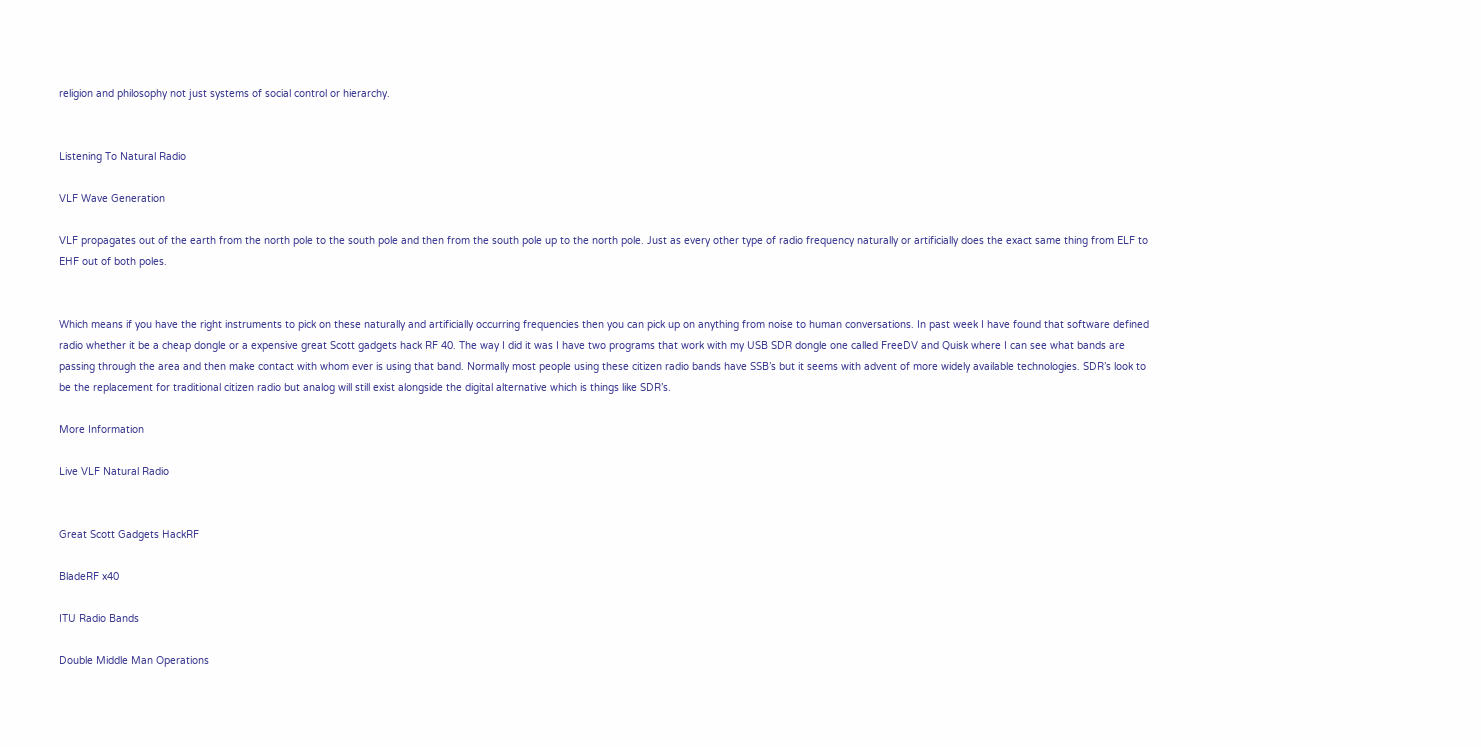religion and philosophy not just systems of social control or hierarchy.


Listening To Natural Radio

VLF Wave Generation

VLF propagates out of the earth from the north pole to the south pole and then from the south pole up to the north pole. Just as every other type of radio frequency naturally or artificially does the exact same thing from ELF to EHF out of both poles.


Which means if you have the right instruments to pick on these naturally and artificially occurring frequencies then you can pick up on anything from noise to human conversations. In past week I have found that software defined radio whether it be a cheap dongle or a expensive great Scott gadgets hack RF 40. The way I did it was I have two programs that work with my USB SDR dongle one called FreeDV and Quisk where I can see what bands are passing through the area and then make contact with whom ever is using that band. Normally most people using these citizen radio bands have SSB’s but it seems with advent of more widely available technologies. SDR’s look to be the replacement for traditional citizen radio but analog will still exist alongside the digital alternative which is things like SDR’s.

More Information

Live VLF Natural Radio


Great Scott Gadgets HackRF

BladeRF x40

ITU Radio Bands

Double Middle Man Operations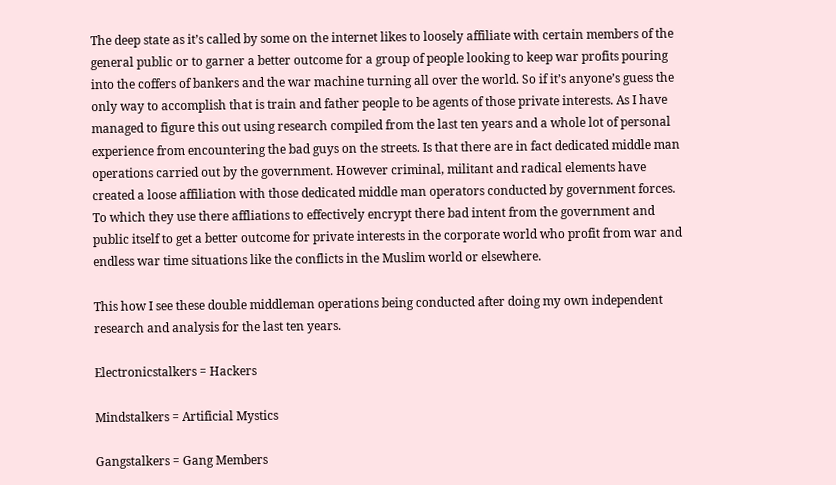The deep state as it’s called by some on the internet likes to loosely affiliate with certain members of the general public or to garner a better outcome for a group of people looking to keep war profits pouring into the coffers of bankers and the war machine turning all over the world. So if it’s anyone’s guess the only way to accomplish that is train and father people to be agents of those private interests. As I have managed to figure this out using research compiled from the last ten years and a whole lot of personal experience from encountering the bad guys on the streets. Is that there are in fact dedicated middle man operations carried out by the government. However criminal, militant and radical elements have created a loose affiliation with those dedicated middle man operators conducted by government forces. To which they use there affliations to effectively encrypt there bad intent from the government and public itself to get a better outcome for private interests in the corporate world who profit from war and endless war time situations like the conflicts in the Muslim world or elsewhere.

This how I see these double middleman operations being conducted after doing my own independent research and analysis for the last ten years.

Electronicstalkers = Hackers

Mindstalkers = Artificial Mystics

Gangstalkers = Gang Members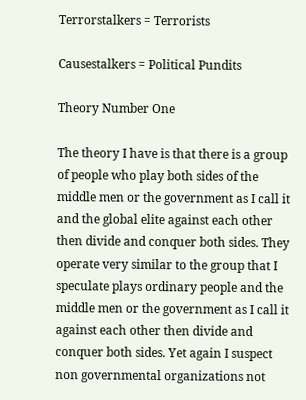Terrorstalkers = Terrorists

Causestalkers = Political Pundits

Theory Number One

The theory I have is that there is a group of people who play both sides of the middle men or the government as I call it and the global elite against each other then divide and conquer both sides. They operate very similar to the group that I speculate plays ordinary people and the middle men or the government as I call it against each other then divide and conquer both sides. Yet again I suspect non governmental organizations not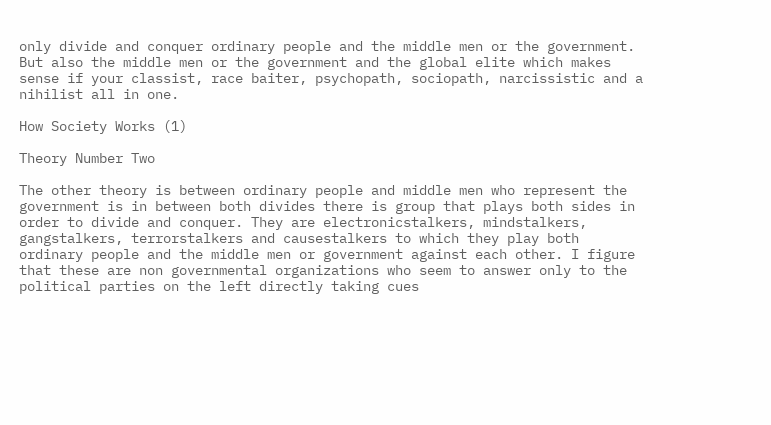only divide and conquer ordinary people and the middle men or the government. But also the middle men or the government and the global elite which makes sense if your classist, race baiter, psychopath, sociopath, narcissistic and a nihilist all in one.

How Society Works (1)

Theory Number Two

The other theory is between ordinary people and middle men who represent the government is in between both divides there is group that plays both sides in order to divide and conquer. They are electronicstalkers, mindstalkers, gangstalkers, terrorstalkers and causestalkers to which they play both ordinary people and the middle men or government against each other. I figure that these are non governmental organizations who seem to answer only to the political parties on the left directly taking cues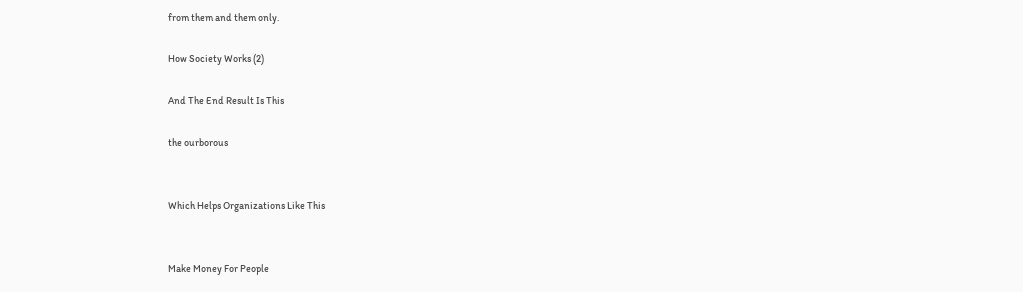from them and them only.

How Society Works (2)

And The End Result Is This

the ourborous


Which Helps Organizations Like This


Make Money For People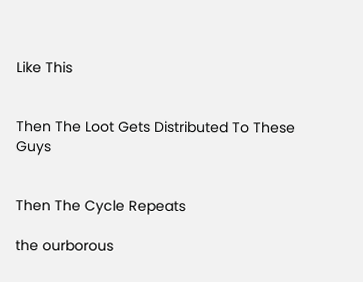Like This


Then The Loot Gets Distributed To These Guys


Then The Cycle Repeats

the ourborous